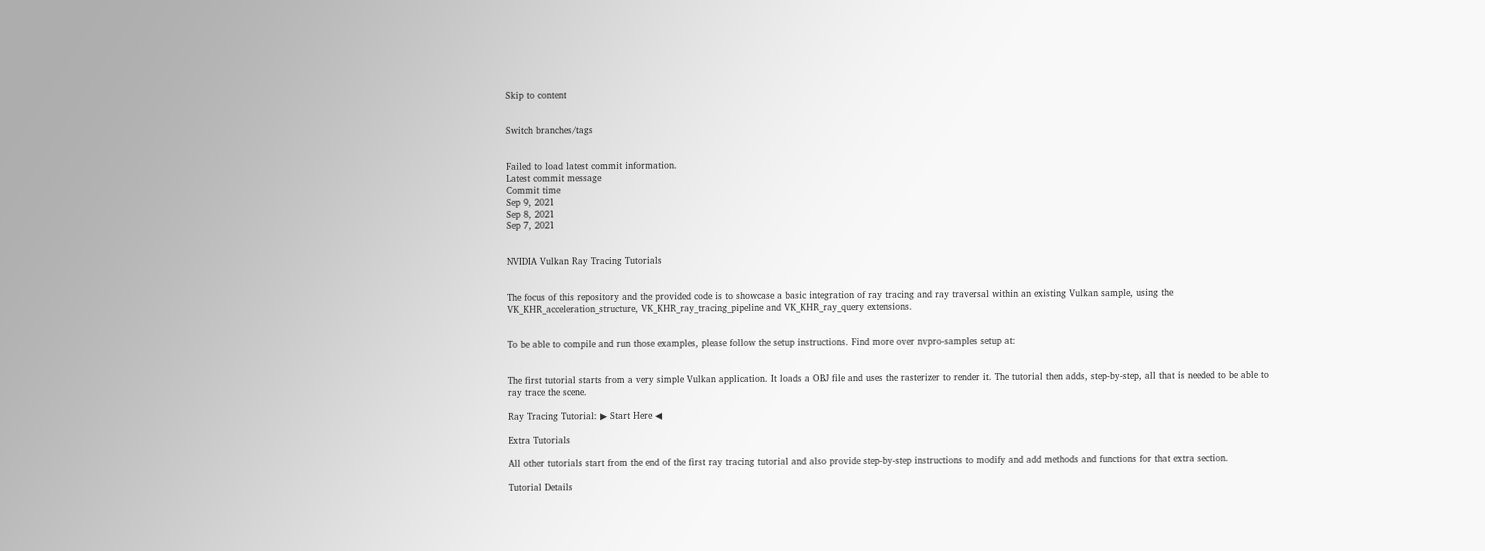Skip to content


Switch branches/tags


Failed to load latest commit information.
Latest commit message
Commit time
Sep 9, 2021
Sep 8, 2021
Sep 7, 2021


NVIDIA Vulkan Ray Tracing Tutorials


The focus of this repository and the provided code is to showcase a basic integration of ray tracing and ray traversal within an existing Vulkan sample, using the VK_KHR_acceleration_structure, VK_KHR_ray_tracing_pipeline and VK_KHR_ray_query extensions.


To be able to compile and run those examples, please follow the setup instructions. Find more over nvpro-samples setup at:


The first tutorial starts from a very simple Vulkan application. It loads a OBJ file and uses the rasterizer to render it. The tutorial then adds, step-by-step, all that is needed to be able to ray trace the scene.

Ray Tracing Tutorial: ▶ Start Here ◀

Extra Tutorials

All other tutorials start from the end of the first ray tracing tutorial and also provide step-by-step instructions to modify and add methods and functions for that extra section.

Tutorial Details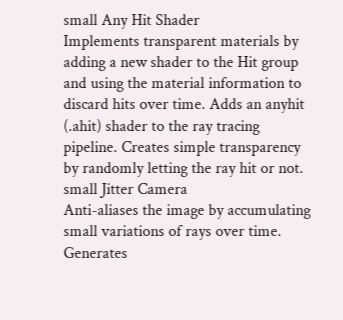small Any Hit Shader
Implements transparent materials by adding a new shader to the Hit group and using the material information to discard hits over time. Adds an anyhit (.ahit) shader to the ray tracing pipeline. Creates simple transparency by randomly letting the ray hit or not.
small Jitter Camera
Anti-aliases the image by accumulating small variations of rays over time. Generates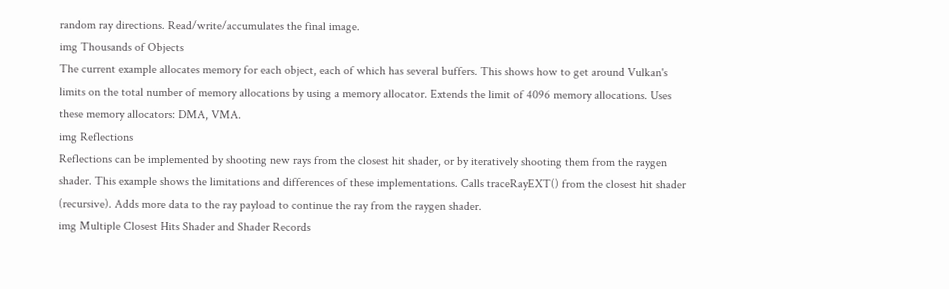random ray directions. Read/write/accumulates the final image.
img Thousands of Objects
The current example allocates memory for each object, each of which has several buffers. This shows how to get around Vulkan's limits on the total number of memory allocations by using a memory allocator. Extends the limit of 4096 memory allocations. Uses these memory allocators: DMA, VMA.
img Reflections
Reflections can be implemented by shooting new rays from the closest hit shader, or by iteratively shooting them from the raygen shader. This example shows the limitations and differences of these implementations. Calls traceRayEXT() from the closest hit shader (recursive). Adds more data to the ray payload to continue the ray from the raygen shader.
img Multiple Closest Hits Shader and Shader Records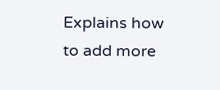Explains how to add more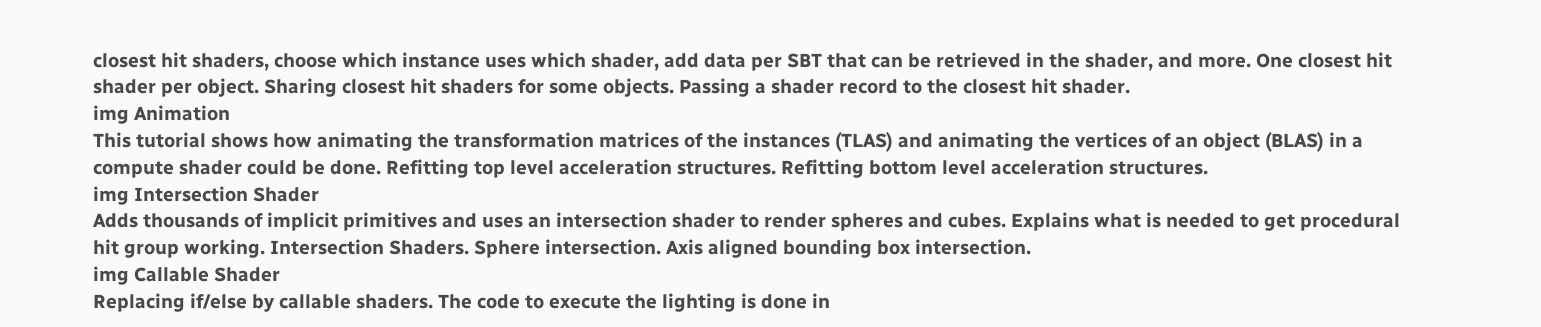closest hit shaders, choose which instance uses which shader, add data per SBT that can be retrieved in the shader, and more. One closest hit shader per object. Sharing closest hit shaders for some objects. Passing a shader record to the closest hit shader.
img Animation
This tutorial shows how animating the transformation matrices of the instances (TLAS) and animating the vertices of an object (BLAS) in a compute shader could be done. Refitting top level acceleration structures. Refitting bottom level acceleration structures.
img Intersection Shader
Adds thousands of implicit primitives and uses an intersection shader to render spheres and cubes. Explains what is needed to get procedural hit group working. Intersection Shaders. Sphere intersection. Axis aligned bounding box intersection.
img Callable Shader
Replacing if/else by callable shaders. The code to execute the lighting is done in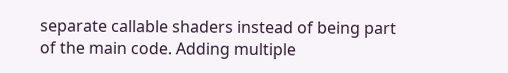separate callable shaders instead of being part of the main code. Adding multiple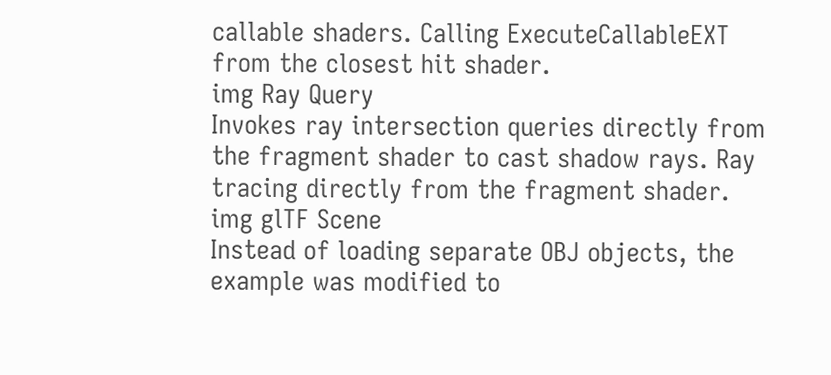callable shaders. Calling ExecuteCallableEXT from the closest hit shader.
img Ray Query
Invokes ray intersection queries directly from the fragment shader to cast shadow rays. Ray tracing directly from the fragment shader.
img glTF Scene
Instead of loading separate OBJ objects, the example was modified to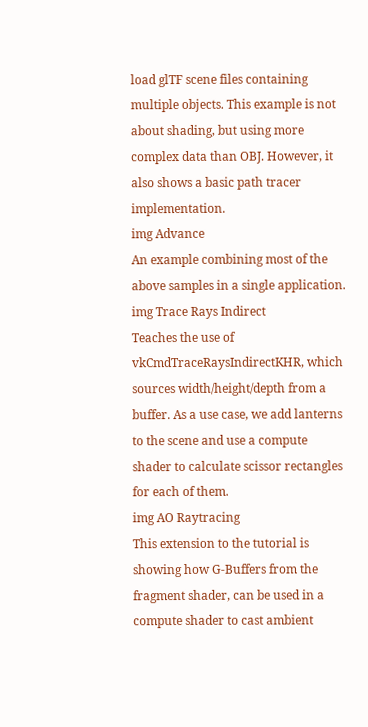load glTF scene files containing multiple objects. This example is not about shading, but using more complex data than OBJ. However, it also shows a basic path tracer implementation.
img Advance
An example combining most of the above samples in a single application.
img Trace Rays Indirect
Teaches the use of vkCmdTraceRaysIndirectKHR, which sources width/height/depth from a buffer. As a use case, we add lanterns to the scene and use a compute shader to calculate scissor rectangles for each of them.
img AO Raytracing
This extension to the tutorial is showing how G-Buffers from the fragment shader, can be used in a compute shader to cast ambient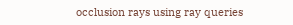occlusion rays using ray queries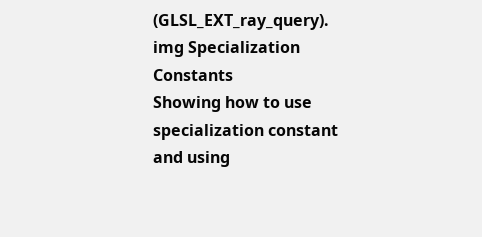(GLSL_EXT_ray_query).
img Specialization Constants
Showing how to use specialization constant and using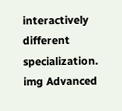interactively different specialization.
img Advanced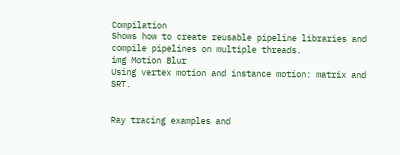Compilation
Shows how to create reusable pipeline libraries and compile pipelines on multiple threads.
img Motion Blur
Using vertex motion and instance motion: matrix and SRT.


Ray tracing examples and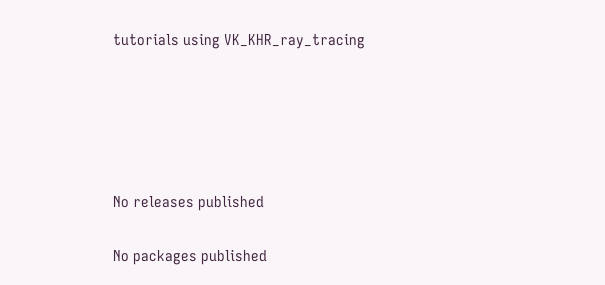tutorials using VK_KHR_ray_tracing








No releases published


No packages published